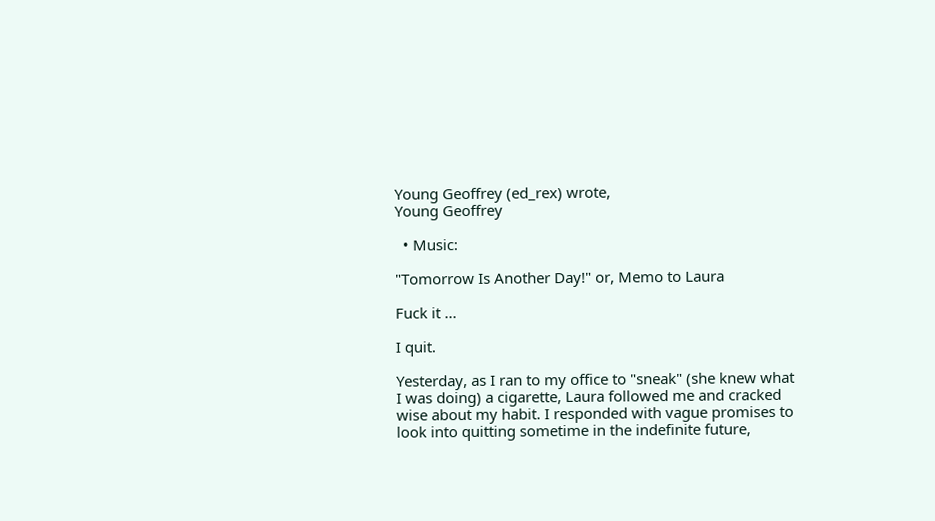Young Geoffrey (ed_rex) wrote,
Young Geoffrey

  • Music:

"Tomorrow Is Another Day!" or, Memo to Laura

Fuck it ...

I quit.

Yesterday, as I ran to my office to "sneak" (she knew what I was doing) a cigarette, Laura followed me and cracked wise about my habit. I responded with vague promises to look into quitting sometime in the indefinite future,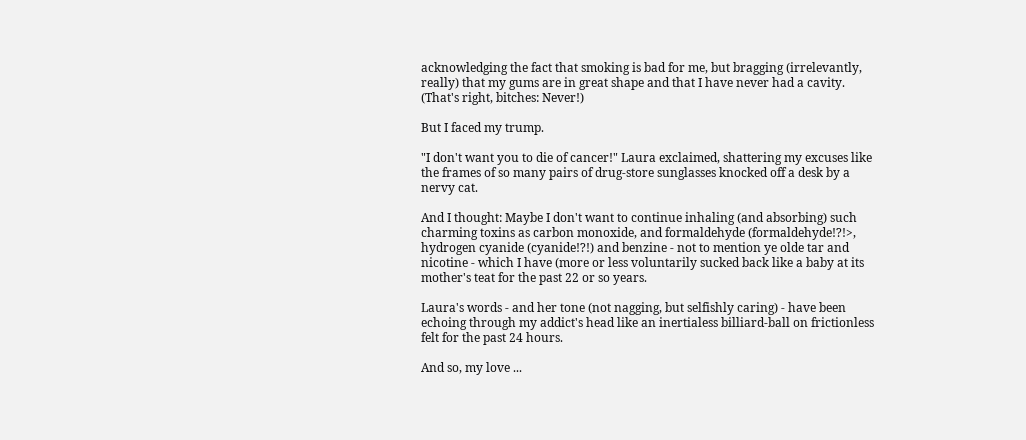acknowledging the fact that smoking is bad for me, but bragging (irrelevantly, really) that my gums are in great shape and that I have never had a cavity. (That's right, bitches: Never!)

But I faced my trump.

"I don't want you to die of cancer!" Laura exclaimed, shattering my excuses like the frames of so many pairs of drug-store sunglasses knocked off a desk by a nervy cat.

And I thought: Maybe I don't want to continue inhaling (and absorbing) such charming toxins as carbon monoxide, and formaldehyde (formaldehyde!?!>, hydrogen cyanide (cyanide!?!) and benzine - not to mention ye olde tar and nicotine - which I have (more or less voluntarily sucked back like a baby at its mother's teat for the past 22 or so years.

Laura's words - and her tone (not nagging, but selfishly caring) - have been echoing through my addict's head like an inertialess billiard-ball on frictionless felt for the past 24 hours.

And so, my love ...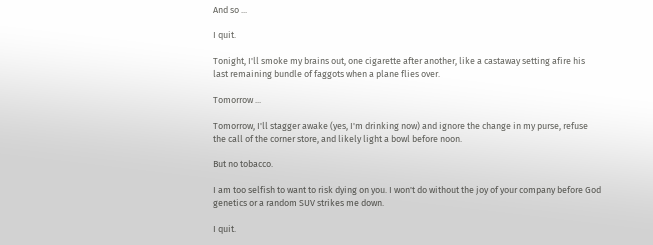And so ...

I quit.

Tonight, I'll smoke my brains out, one cigarette after another, like a castaway setting afire his last remaining bundle of faggots when a plane flies over.

Tomorrow ...

Tomorrow, I'll stagger awake (yes, I'm drinking now) and ignore the change in my purse, refuse the call of the corner store, and likely light a bowl before noon.

But no tobacco.

I am too selfish to want to risk dying on you. I won't do without the joy of your company before God genetics or a random SUV strikes me down.

I quit.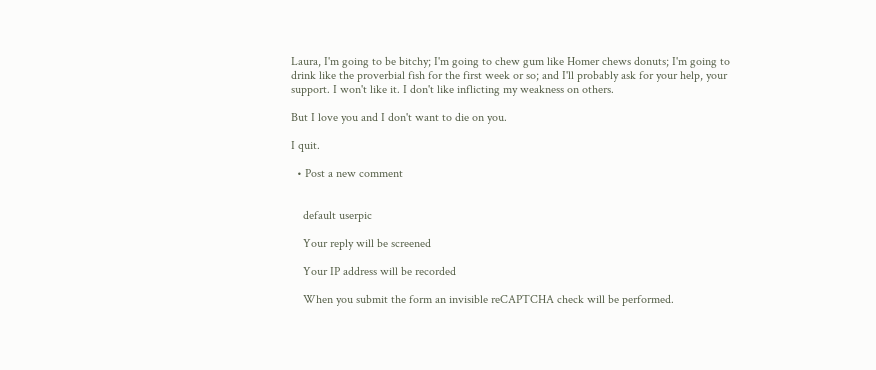Laura, I'm going to be bitchy; I'm going to chew gum like Homer chews donuts; I'm going to drink like the proverbial fish for the first week or so; and I'll probably ask for your help, your support. I won't like it. I don't like inflicting my weakness on others.

But I love you and I don't want to die on you.

I quit.

  • Post a new comment


    default userpic

    Your reply will be screened

    Your IP address will be recorded

    When you submit the form an invisible reCAPTCHA check will be performed.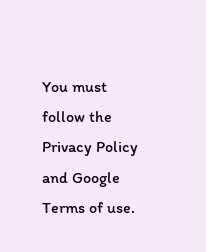You must follow the Privacy Policy and Google Terms of use.